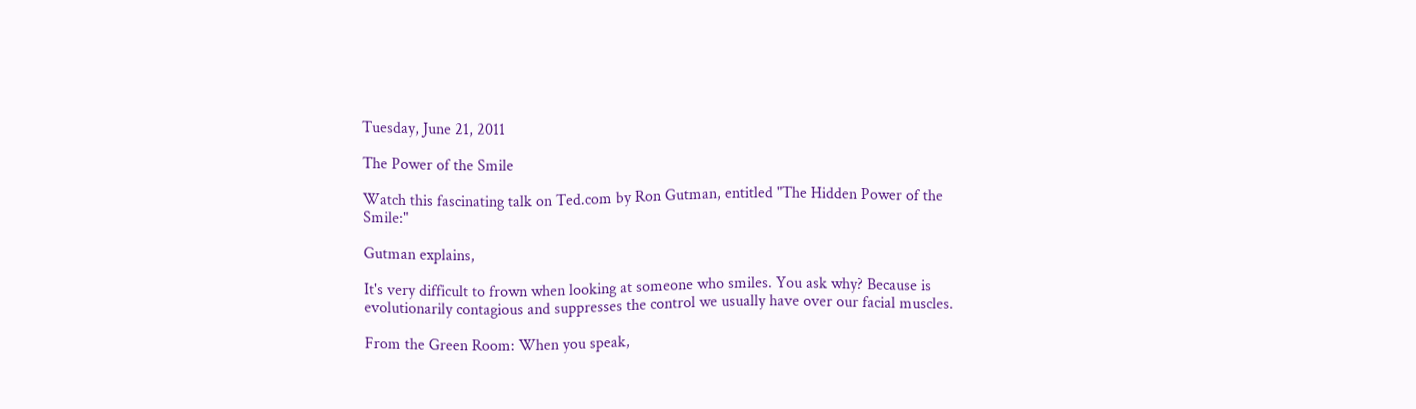Tuesday, June 21, 2011

The Power of the Smile

Watch this fascinating talk on Ted.com by Ron Gutman, entitled "The Hidden Power of the Smile:"

Gutman explains,

It's very difficult to frown when looking at someone who smiles. You ask why? Because is evolutionarily contagious and suppresses the control we usually have over our facial muscles.

From the Green Room: When you speak,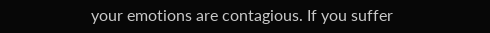your emotions are contagious. If you suffer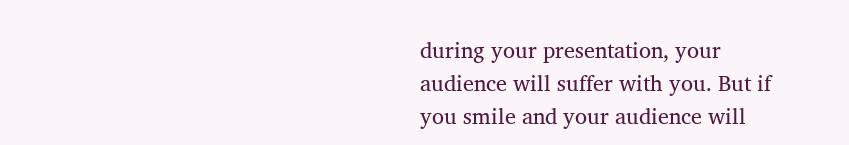during your presentation, your audience will suffer with you. But if you smile and your audience will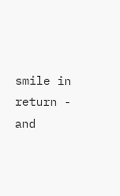smile in return - and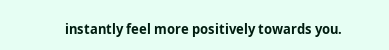instantly feel more positively towards you.